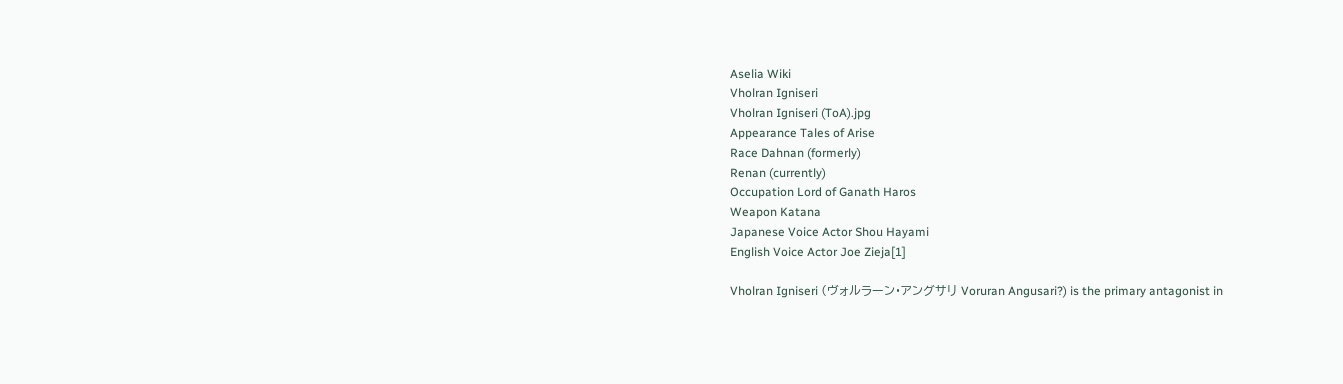Aselia Wiki
Vholran Igniseri
Vholran Igniseri (ToA).jpg
Appearance Tales of Arise
Race Dahnan (formerly)
Renan (currently)
Occupation Lord of Ganath Haros
Weapon Katana
Japanese Voice Actor Shou Hayami
English Voice Actor Joe Zieja[1]

Vholran Igniseri (ヴォルラーン・アングサリ Voruran Angusari?) is the primary antagonist in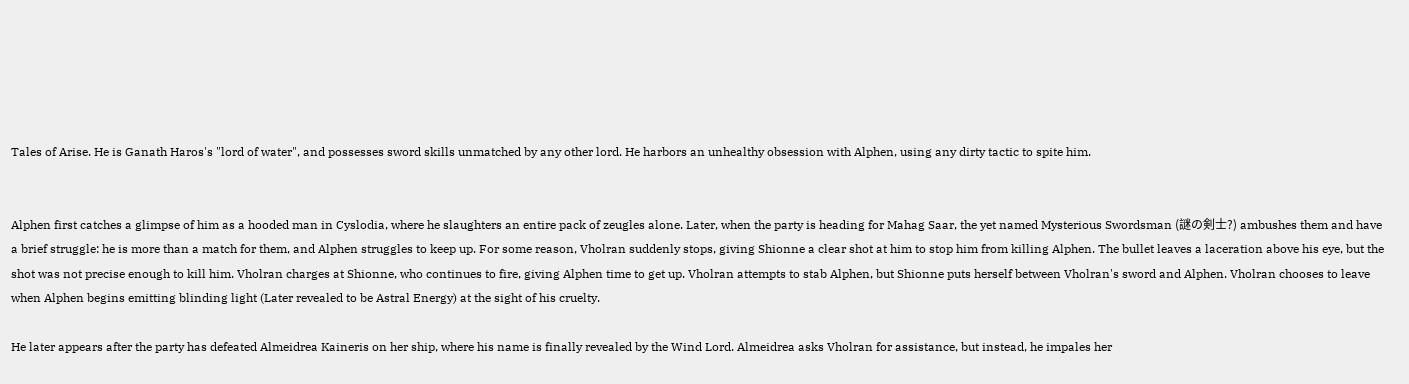Tales of Arise. He is Ganath Haros's "lord of water", and possesses sword skills unmatched by any other lord. He harbors an unhealthy obsession with Alphen, using any dirty tactic to spite him.


Alphen first catches a glimpse of him as a hooded man in Cyslodia, where he slaughters an entire pack of zeugles alone. Later, when the party is heading for Mahag Saar, the yet named Mysterious Swordsman (謎の剣士?) ambushes them and have a brief struggle: he is more than a match for them, and Alphen struggles to keep up. For some reason, Vholran suddenly stops, giving Shionne a clear shot at him to stop him from killing Alphen. The bullet leaves a laceration above his eye, but the shot was not precise enough to kill him. Vholran charges at Shionne, who continues to fire, giving Alphen time to get up. Vholran attempts to stab Alphen, but Shionne puts herself between Vholran's sword and Alphen. Vholran chooses to leave when Alphen begins emitting blinding light (Later revealed to be Astral Energy) at the sight of his cruelty.

He later appears after the party has defeated Almeidrea Kaineris on her ship, where his name is finally revealed by the Wind Lord. Almeidrea asks Vholran for assistance, but instead, he impales her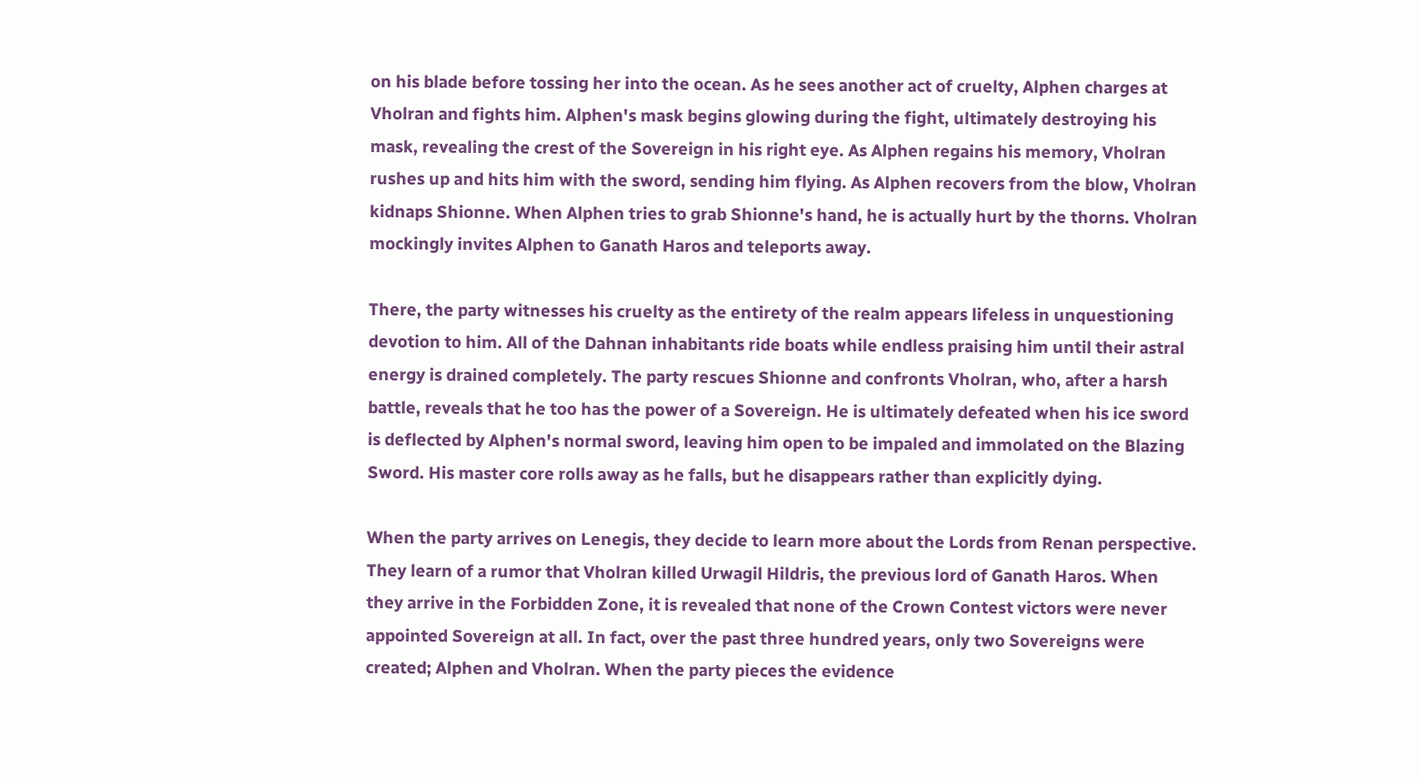on his blade before tossing her into the ocean. As he sees another act of cruelty, Alphen charges at Vholran and fights him. Alphen's mask begins glowing during the fight, ultimately destroying his mask, revealing the crest of the Sovereign in his right eye. As Alphen regains his memory, Vholran rushes up and hits him with the sword, sending him flying. As Alphen recovers from the blow, Vholran kidnaps Shionne. When Alphen tries to grab Shionne's hand, he is actually hurt by the thorns. Vholran mockingly invites Alphen to Ganath Haros and teleports away.

There, the party witnesses his cruelty as the entirety of the realm appears lifeless in unquestioning devotion to him. All of the Dahnan inhabitants ride boats while endless praising him until their astral energy is drained completely. The party rescues Shionne and confronts Vholran, who, after a harsh battle, reveals that he too has the power of a Sovereign. He is ultimately defeated when his ice sword is deflected by Alphen's normal sword, leaving him open to be impaled and immolated on the Blazing Sword. His master core rolls away as he falls, but he disappears rather than explicitly dying.

When the party arrives on Lenegis, they decide to learn more about the Lords from Renan perspective. They learn of a rumor that Vholran killed Urwagil Hildris, the previous lord of Ganath Haros. When they arrive in the Forbidden Zone, it is revealed that none of the Crown Contest victors were never appointed Sovereign at all. In fact, over the past three hundred years, only two Sovereigns were created; Alphen and Vholran. When the party pieces the evidence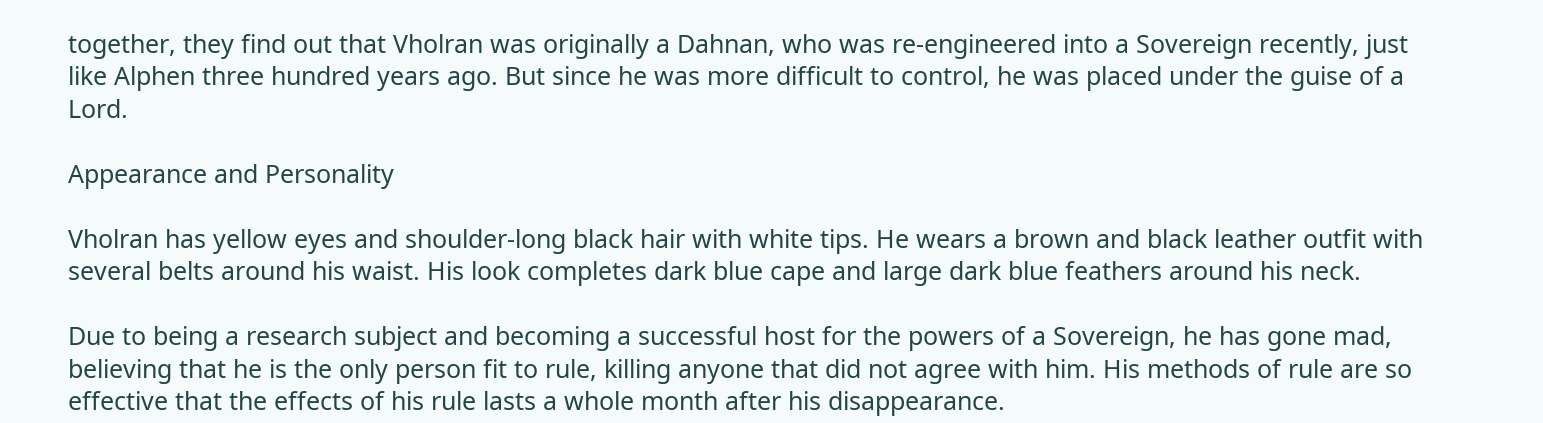together, they find out that Vholran was originally a Dahnan, who was re-engineered into a Sovereign recently, just like Alphen three hundred years ago. But since he was more difficult to control, he was placed under the guise of a Lord.

Appearance and Personality

Vholran has yellow eyes and shoulder-long black hair with white tips. He wears a brown and black leather outfit with several belts around his waist. His look completes dark blue cape and large dark blue feathers around his neck.

Due to being a research subject and becoming a successful host for the powers of a Sovereign, he has gone mad, believing that he is the only person fit to rule, killing anyone that did not agree with him. His methods of rule are so effective that the effects of his rule lasts a whole month after his disappearance.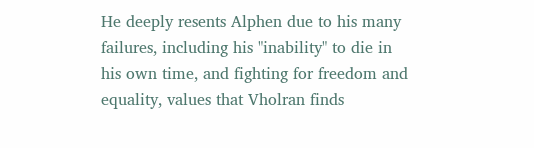He deeply resents Alphen due to his many failures, including his "inability" to die in his own time, and fighting for freedom and equality, values that Vholran finds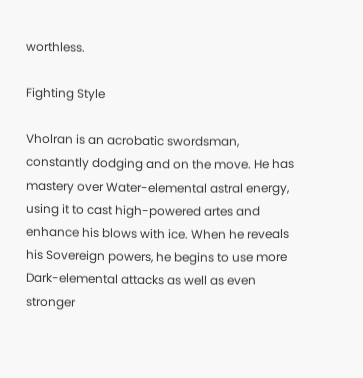worthless.

Fighting Style

Vholran is an acrobatic swordsman, constantly dodging and on the move. He has mastery over Water-elemental astral energy, using it to cast high-powered artes and enhance his blows with ice. When he reveals his Sovereign powers, he begins to use more Dark-elemental attacks as well as even stronger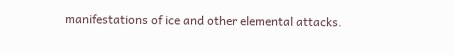manifestations of ice and other elemental attacks.